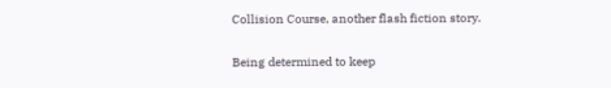Collision Course, another flash fiction story.

Being determined to keep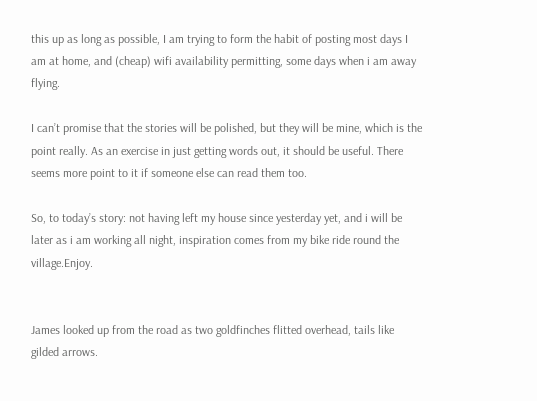this up as long as possible, I am trying to form the habit of posting most days I am at home, and (cheap) wifi availability permitting, some days when i am away flying.

I can’t promise that the stories will be polished, but they will be mine, which is the point really. As an exercise in just getting words out, it should be useful. There seems more point to it if someone else can read them too.

So, to today’s story: not having left my house since yesterday yet, and i will be later as i am working all night, inspiration comes from my bike ride round the village.Enjoy.


James looked up from the road as two goldfinches flitted overhead, tails like gilded arrows.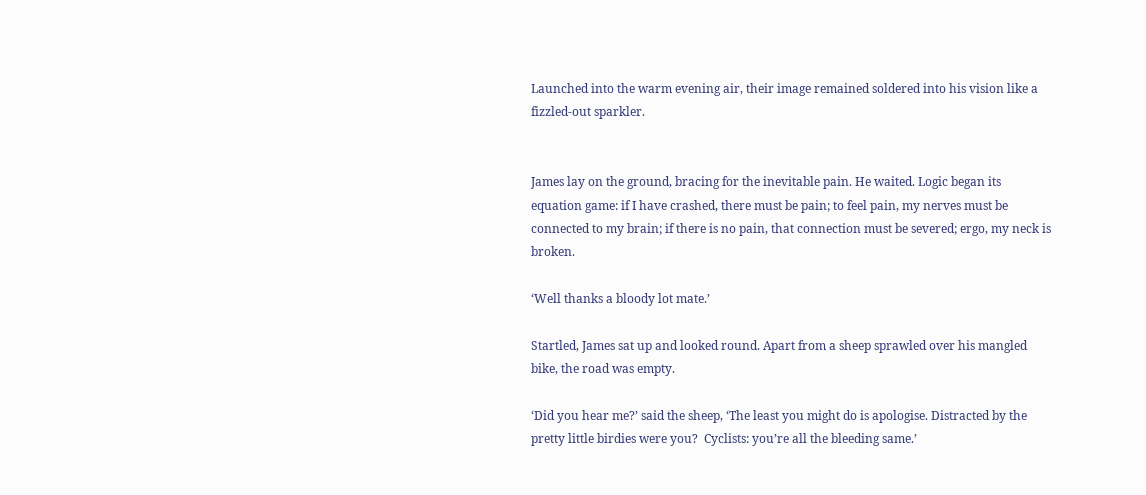Launched into the warm evening air, their image remained soldered into his vision like a fizzled-out sparkler.


James lay on the ground, bracing for the inevitable pain. He waited. Logic began its equation game: if I have crashed, there must be pain; to feel pain, my nerves must be connected to my brain; if there is no pain, that connection must be severed; ergo, my neck is broken.

‘Well thanks a bloody lot mate.’

Startled, James sat up and looked round. Apart from a sheep sprawled over his mangled bike, the road was empty.

‘Did you hear me?’ said the sheep, ‘The least you might do is apologise. Distracted by the pretty little birdies were you?  Cyclists: you’re all the bleeding same.’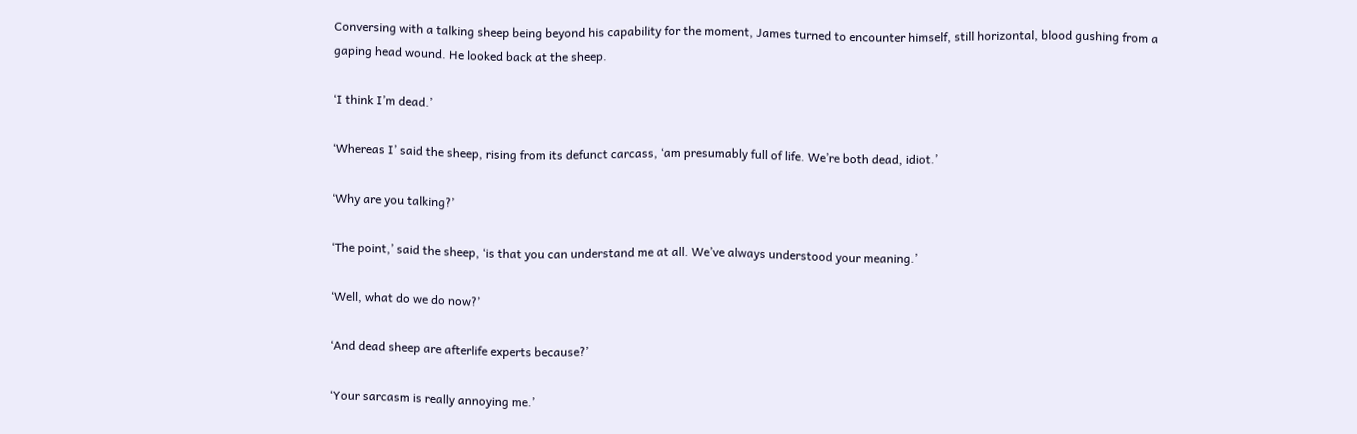Conversing with a talking sheep being beyond his capability for the moment, James turned to encounter himself, still horizontal, blood gushing from a gaping head wound. He looked back at the sheep.

‘I think I’m dead.’

‘Whereas I’ said the sheep, rising from its defunct carcass, ‘am presumably full of life. We’re both dead, idiot.’

‘Why are you talking?’

‘The point,’ said the sheep, ‘is that you can understand me at all. We’ve always understood your meaning.’

‘Well, what do we do now?’

‘And dead sheep are afterlife experts because?’

‘Your sarcasm is really annoying me.’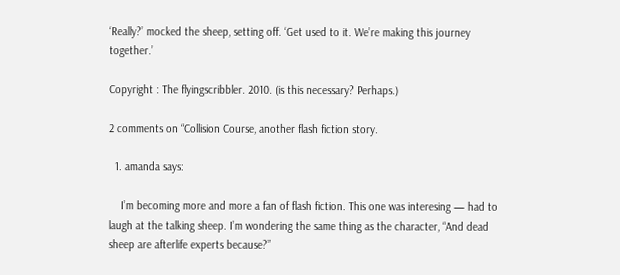‘Really?’ mocked the sheep, setting off. ‘Get used to it. We’re making this journey together.’

Copyright : The flyingscribbler. 2010. (is this necessary? Perhaps.)

2 comments on “Collision Course, another flash fiction story.

  1. amanda says:

    I’m becoming more and more a fan of flash fiction. This one was interesing — had to laugh at the talking sheep. I’m wondering the same thing as the character, “And dead sheep are afterlife experts because?”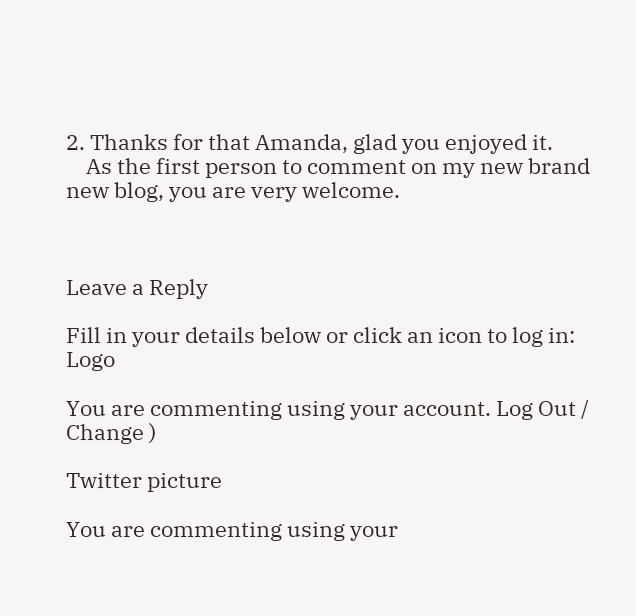2. Thanks for that Amanda, glad you enjoyed it.
    As the first person to comment on my new brand new blog, you are very welcome.



Leave a Reply

Fill in your details below or click an icon to log in: Logo

You are commenting using your account. Log Out / Change )

Twitter picture

You are commenting using your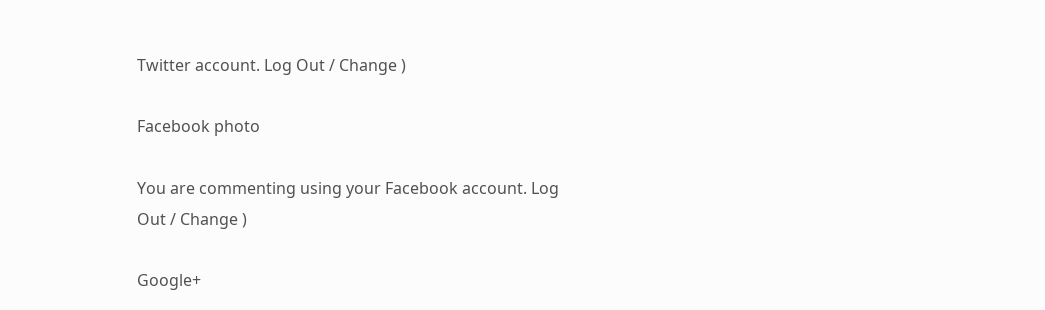Twitter account. Log Out / Change )

Facebook photo

You are commenting using your Facebook account. Log Out / Change )

Google+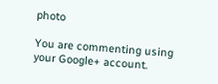photo

You are commenting using your Google+ account.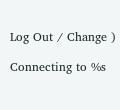Log Out / Change )

Connecting to %s